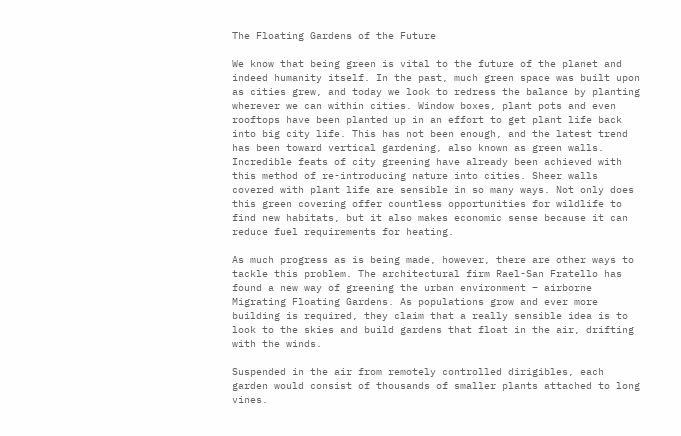The Floating Gardens of the Future

We know that being green is vital to the future of the planet and indeed humanity itself. In the past, much green space was built upon as cities grew, and today we look to redress the balance by planting wherever we can within cities. Window boxes, plant pots and even rooftops have been planted up in an effort to get plant life back into big city life. This has not been enough, and the latest trend has been toward vertical gardening, also known as green walls. Incredible feats of city greening have already been achieved with this method of re-introducing nature into cities. Sheer walls covered with plant life are sensible in so many ways. Not only does this green covering offer countless opportunities for wildlife to find new habitats, but it also makes economic sense because it can reduce fuel requirements for heating.

As much progress as is being made, however, there are other ways to tackle this problem. The architectural firm Rael-San Fratello has found a new way of greening the urban environment – airborne Migrating Floating Gardens. As populations grow and ever more building is required, they claim that a really sensible idea is to look to the skies and build gardens that float in the air, drifting with the winds.

Suspended in the air from remotely controlled dirigibles, each garden would consist of thousands of smaller plants attached to long vines.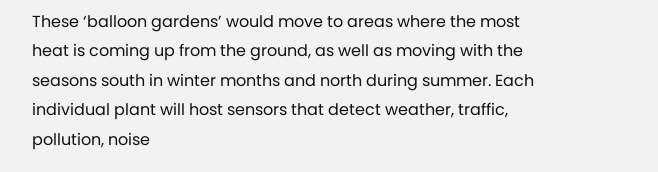These ‘balloon gardens’ would move to areas where the most heat is coming up from the ground, as well as moving with the seasons south in winter months and north during summer. Each individual plant will host sensors that detect weather, traffic, pollution, noise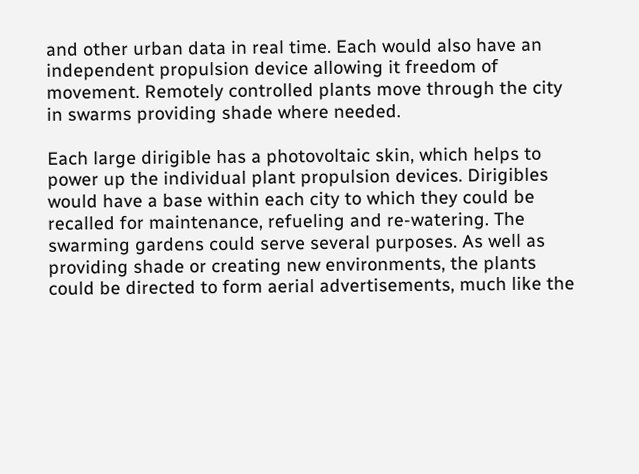and other urban data in real time. Each would also have an independent propulsion device allowing it freedom of movement. Remotely controlled plants move through the city in swarms providing shade where needed.

Each large dirigible has a photovoltaic skin, which helps to power up the individual plant propulsion devices. Dirigibles would have a base within each city to which they could be recalled for maintenance, refueling and re-watering. The swarming gardens could serve several purposes. As well as providing shade or creating new environments, the plants could be directed to form aerial advertisements, much like the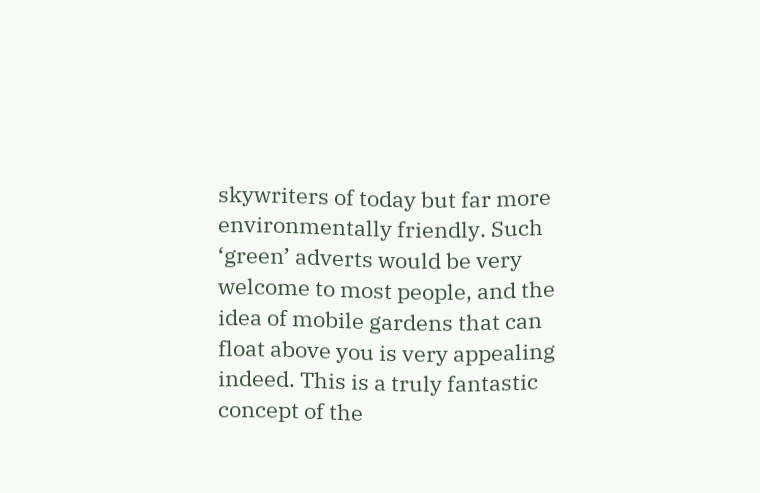skywriters of today but far more environmentally friendly. Such ‘green’ adverts would be very welcome to most people, and the idea of mobile gardens that can float above you is very appealing indeed. This is a truly fantastic concept of the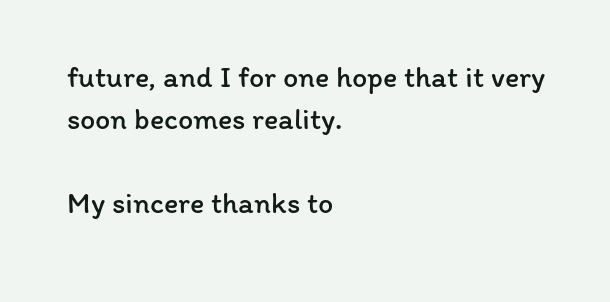future, and I for one hope that it very soon becomes reality.

My sincere thanks to